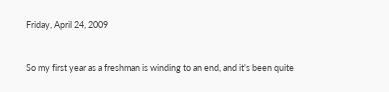Friday, April 24, 2009


So my first year as a freshman is winding to an end, and it's been quite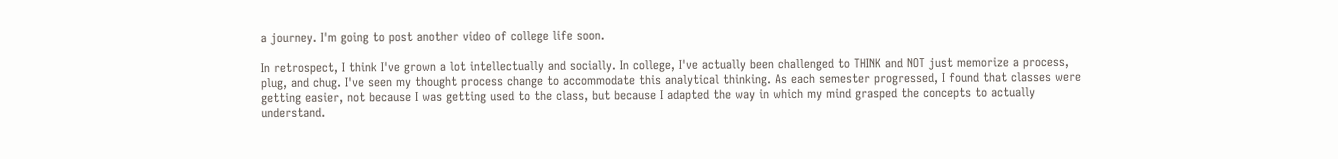a journey. I'm going to post another video of college life soon.

In retrospect, I think I've grown a lot intellectually and socially. In college, I've actually been challenged to THINK and NOT just memorize a process, plug, and chug. I've seen my thought process change to accommodate this analytical thinking. As each semester progressed, I found that classes were getting easier, not because I was getting used to the class, but because I adapted the way in which my mind grasped the concepts to actually understand.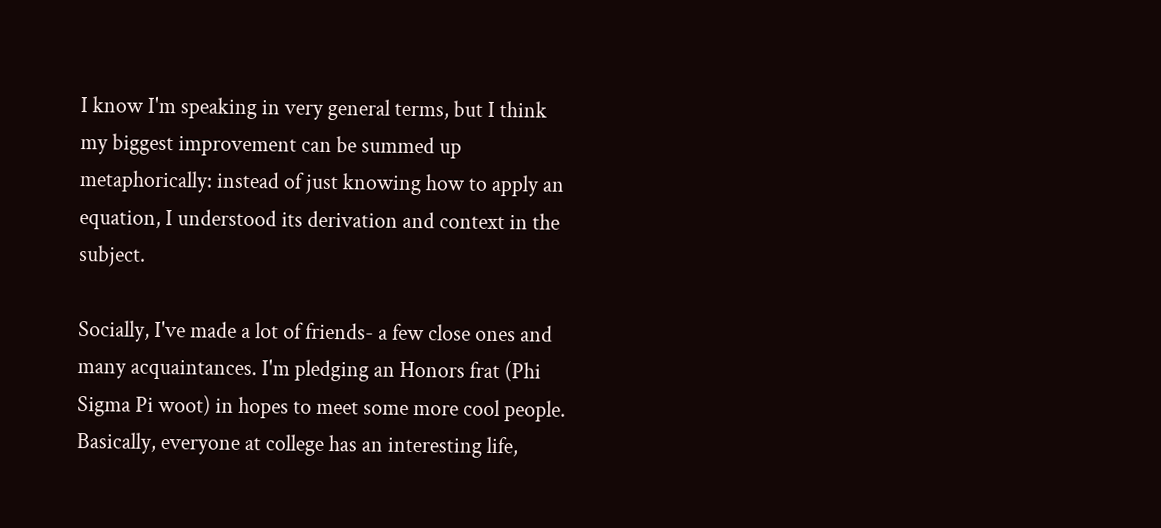I know I'm speaking in very general terms, but I think my biggest improvement can be summed up metaphorically: instead of just knowing how to apply an equation, I understood its derivation and context in the subject.

Socially, I've made a lot of friends- a few close ones and many acquaintances. I'm pledging an Honors frat (Phi Sigma Pi woot) in hopes to meet some more cool people. Basically, everyone at college has an interesting life,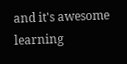and it's awesome learning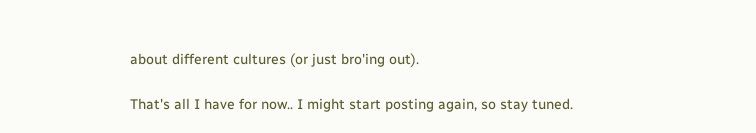about different cultures (or just bro'ing out).

That's all I have for now.. I might start posting again, so stay tuned.